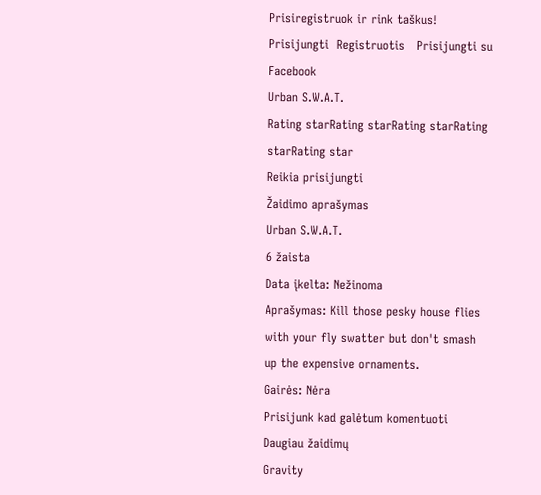Prisiregistruok ir rink taškus!
Prisijungti  Registruotis   Prisijungti su Facebook
Urban S.W.A.T.
Rating starRating starRating starRating starRating star
Reikia prisijungti
Žaidimo aprašymas
Urban S.W.A.T.
6 žaista
Data įkelta: Nežinoma
Aprašymas: Kill those pesky house flies with your fly swatter but don't smash up the expensive ornaments.
Gairės: Nėra
Prisijunk kad galėtum komentuoti
Daugiau žaidimų
Gravity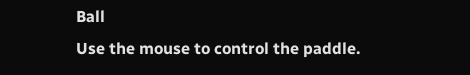Ball
Use the mouse to control the paddle.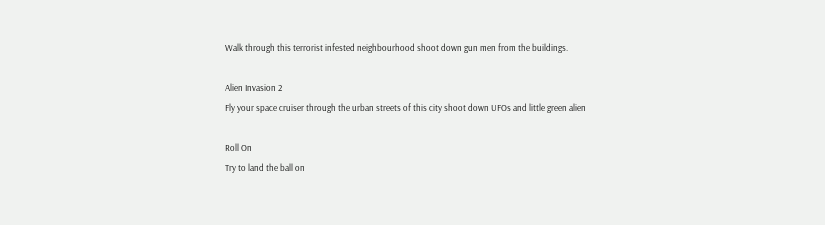Walk through this terrorist infested neighbourhood shoot down gun men from the buildings.

Alien Invasion 2
Fly your space cruiser through the urban streets of this city shoot down UFOs and little green alien

Roll On
Try to land the ball on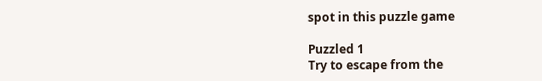spot in this puzzle game

Puzzled 1
Try to escape from the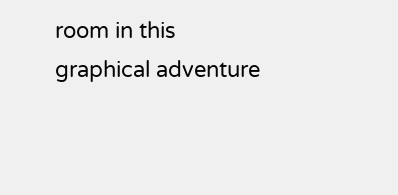room in this graphical adventure